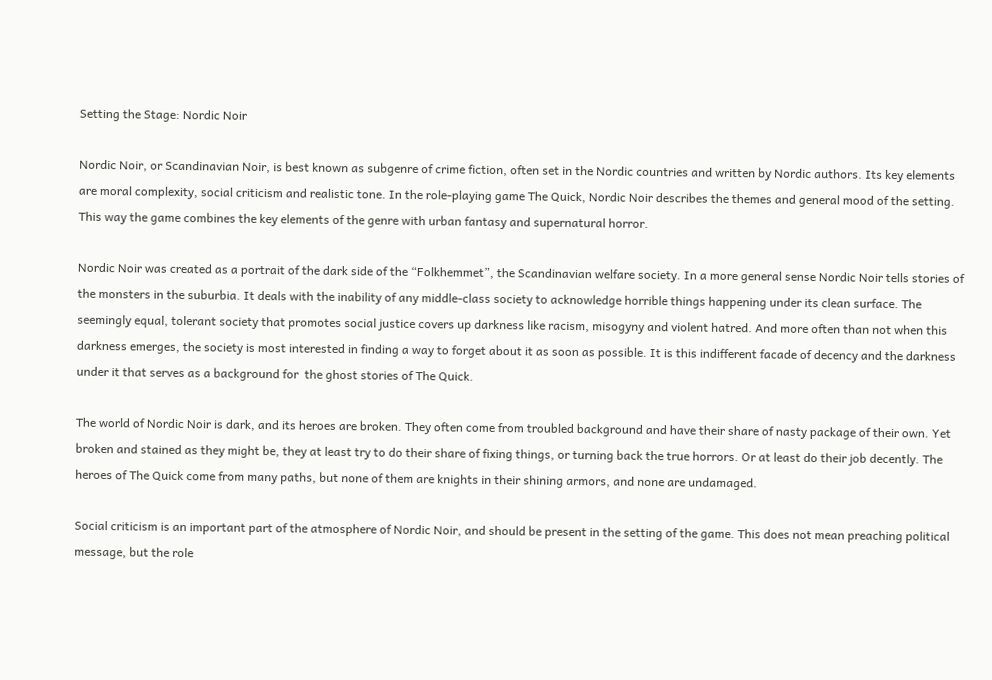Setting the Stage: Nordic Noir

Nordic Noir, or Scandinavian Noir, is best known as subgenre of crime fiction, often set in the Nordic countries and written by Nordic authors. Its key elements are moral complexity, social criticism and realistic tone. In the role-playing game The Quick, Nordic Noir describes the themes and general mood of the setting. This way the game combines the key elements of the genre with urban fantasy and supernatural horror.

Nordic Noir was created as a portrait of the dark side of the “Folkhemmet”, the Scandinavian welfare society. In a more general sense Nordic Noir tells stories of the monsters in the suburbia. It deals with the inability of any middle-class society to acknowledge horrible things happening under its clean surface. The seemingly equal, tolerant society that promotes social justice covers up darkness like racism, misogyny and violent hatred. And more often than not when this darkness emerges, the society is most interested in finding a way to forget about it as soon as possible. It is this indifferent facade of decency and the darkness under it that serves as a background for  the ghost stories of The Quick.

The world of Nordic Noir is dark, and its heroes are broken. They often come from troubled background and have their share of nasty package of their own. Yet broken and stained as they might be, they at least try to do their share of fixing things, or turning back the true horrors. Or at least do their job decently. The heroes of The Quick come from many paths, but none of them are knights in their shining armors, and none are undamaged.

Social criticism is an important part of the atmosphere of Nordic Noir, and should be present in the setting of the game. This does not mean preaching political message, but the role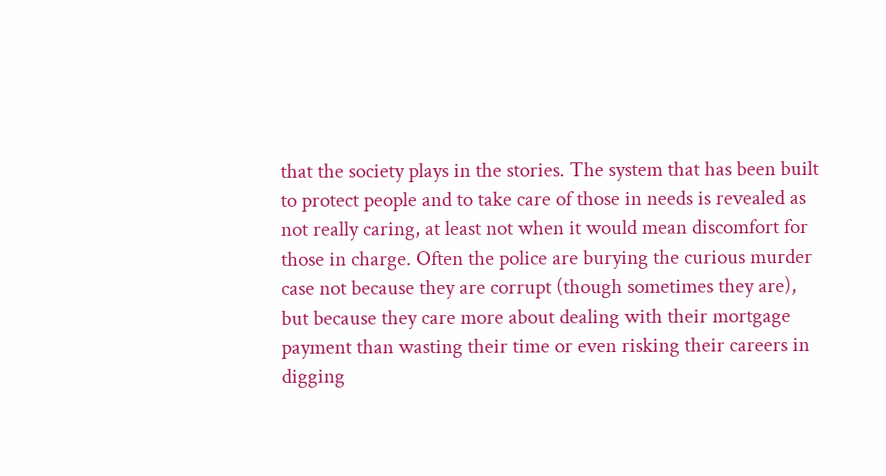that the society plays in the stories. The system that has been built to protect people and to take care of those in needs is revealed as not really caring, at least not when it would mean discomfort for those in charge. Often the police are burying the curious murder case not because they are corrupt (though sometimes they are), but because they care more about dealing with their mortgage payment than wasting their time or even risking their careers in digging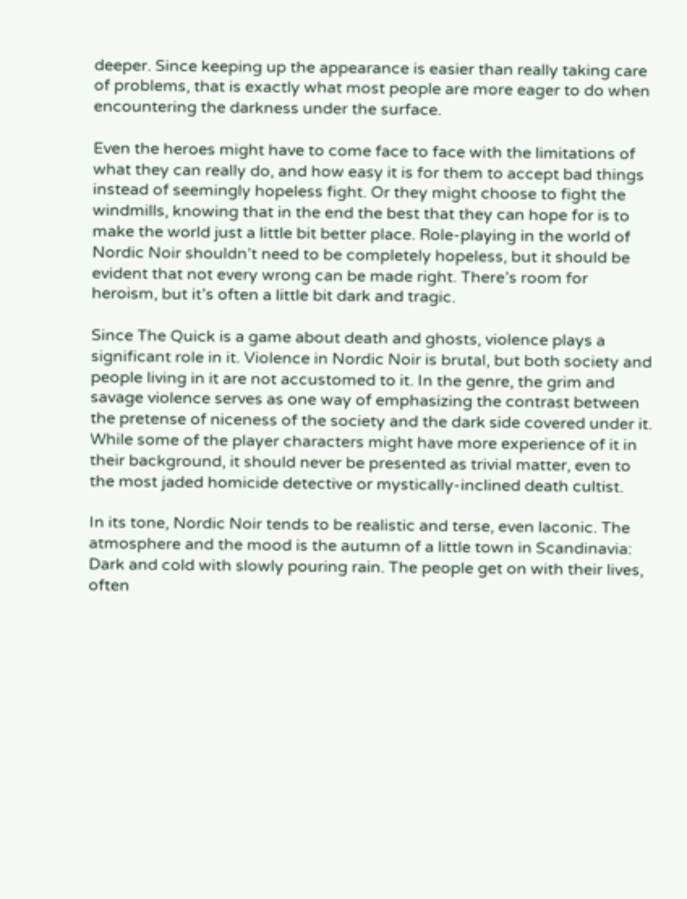deeper. Since keeping up the appearance is easier than really taking care of problems, that is exactly what most people are more eager to do when encountering the darkness under the surface.

Even the heroes might have to come face to face with the limitations of what they can really do, and how easy it is for them to accept bad things instead of seemingly hopeless fight. Or they might choose to fight the windmills, knowing that in the end the best that they can hope for is to make the world just a little bit better place. Role-playing in the world of Nordic Noir shouldn’t need to be completely hopeless, but it should be evident that not every wrong can be made right. There’s room for heroism, but it’s often a little bit dark and tragic.

Since The Quick is a game about death and ghosts, violence plays a significant role in it. Violence in Nordic Noir is brutal, but both society and people living in it are not accustomed to it. In the genre, the grim and savage violence serves as one way of emphasizing the contrast between the pretense of niceness of the society and the dark side covered under it. While some of the player characters might have more experience of it in their background, it should never be presented as trivial matter, even to the most jaded homicide detective or mystically-inclined death cultist.

In its tone, Nordic Noir tends to be realistic and terse, even laconic. The atmosphere and the mood is the autumn of a little town in Scandinavia: Dark and cold with slowly pouring rain. The people get on with their lives, often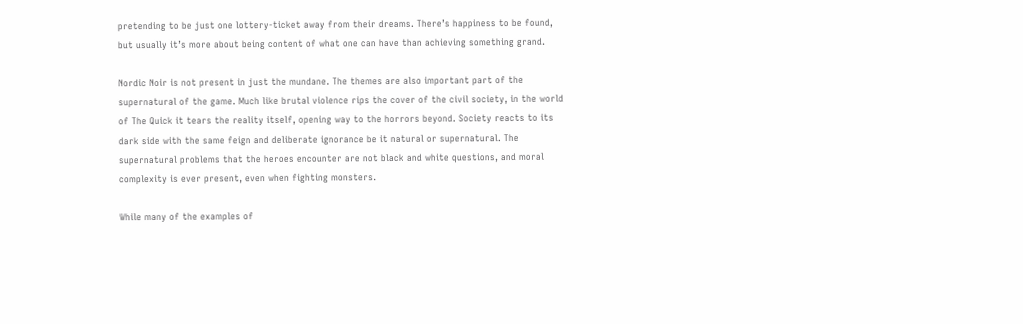pretending to be just one lottery-ticket away from their dreams. There’s happiness to be found, but usually it’s more about being content of what one can have than achieving something grand.

Nordic Noir is not present in just the mundane. The themes are also important part of the supernatural of the game. Much like brutal violence rips the cover of the civil society, in the world of The Quick it tears the reality itself, opening way to the horrors beyond. Society reacts to its dark side with the same feign and deliberate ignorance be it natural or supernatural. The supernatural problems that the heroes encounter are not black and white questions, and moral complexity is ever present, even when fighting monsters.

While many of the examples of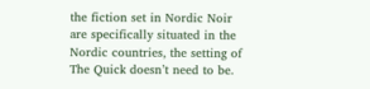the fiction set in Nordic Noir are specifically situated in the Nordic countries, the setting of The Quick doesn’t need to be.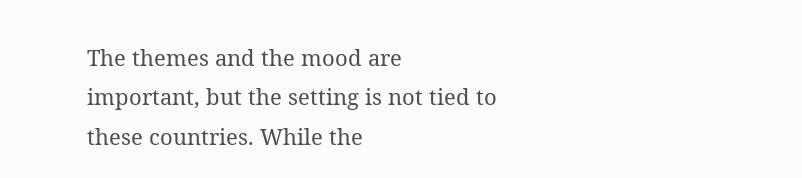The themes and the mood are important, but the setting is not tied to these countries. While the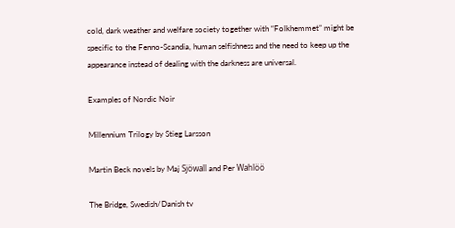cold, dark weather and welfare society together with “Folkhemmet” might be specific to the Fenno-Scandia, human selfishness and the need to keep up the appearance instead of dealing with the darkness are universal.

Examples of Nordic Noir

Millennium Trilogy by Stieg Larsson

Martin Beck novels by Maj Sjöwall and Per Wahlöö

The Bridge, Swedish/Danish tv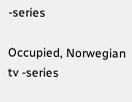-series

Occupied, Norwegian tv -series